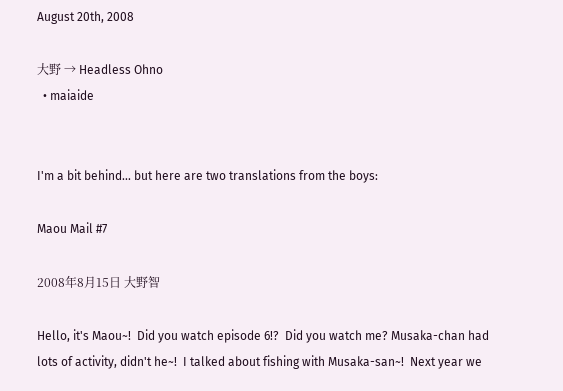August 20th, 2008

大野 → Headless Ohno
  • maiaide


I'm a bit behind... but here are two translations from the boys:

Maou Mail #7

2008年8月15日 大野智

Hello, it's Maou~!  Did you watch episode 6!?  Did you watch me? Musaka-chan had lots of activity, didn't he~!  I talked about fishing with Musaka-san~!  Next year we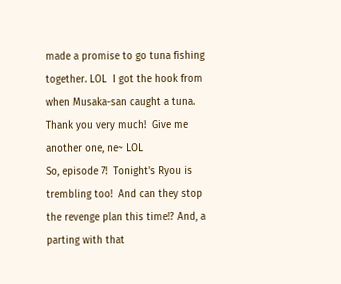made a promise to go tuna fishing together. LOL  I got the hook from when Musaka-san caught a tuna.  Thank you very much!  Give me another one, ne~ LOL
So, episode 7!  Tonight's Ryou is trembling too!  And can they stop the revenge plan this time!? And, a parting with that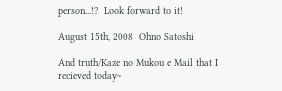person...!?  Look forward to it!

August 15th, 2008  Ohno Satoshi

And truth/Kaze no Mukou e Mail that I recieved today~